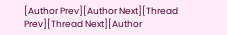[Author Prev][Author Next][Thread Prev][Thread Next][Author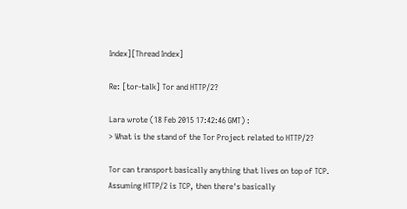Index][Thread Index]

Re: [tor-talk] Tor and HTTP/2?

Lara wrote (18 Feb 2015 17:42:46 GMT) :
> What is the stand of the Tor Project related to HTTP/2?

Tor can transport basically anything that lives on top of TCP.
Assuming HTTP/2 is TCP, then there's basically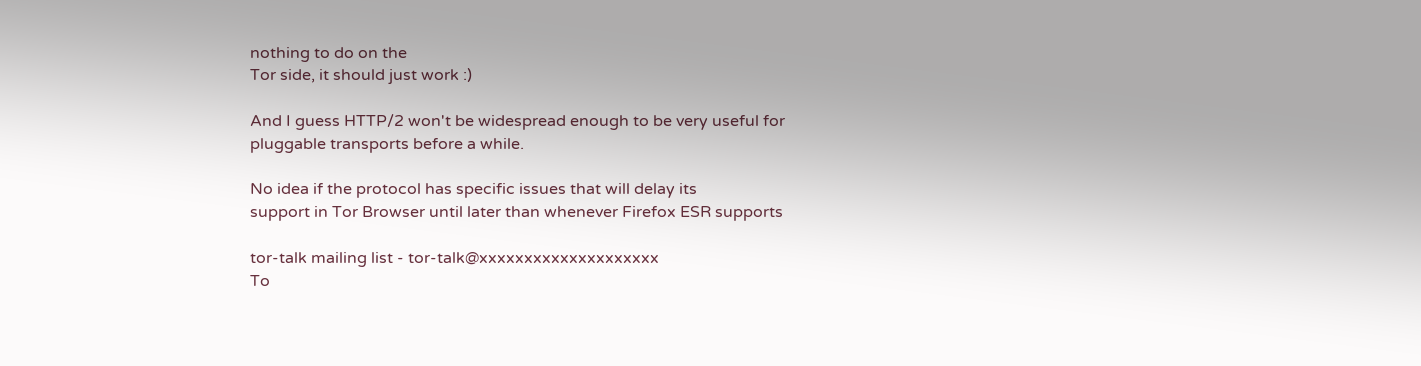nothing to do on the
Tor side, it should just work :)

And I guess HTTP/2 won't be widespread enough to be very useful for
pluggable transports before a while.

No idea if the protocol has specific issues that will delay its
support in Tor Browser until later than whenever Firefox ESR supports

tor-talk mailing list - tor-talk@xxxxxxxxxxxxxxxxxxxx
To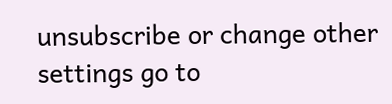unsubscribe or change other settings go to